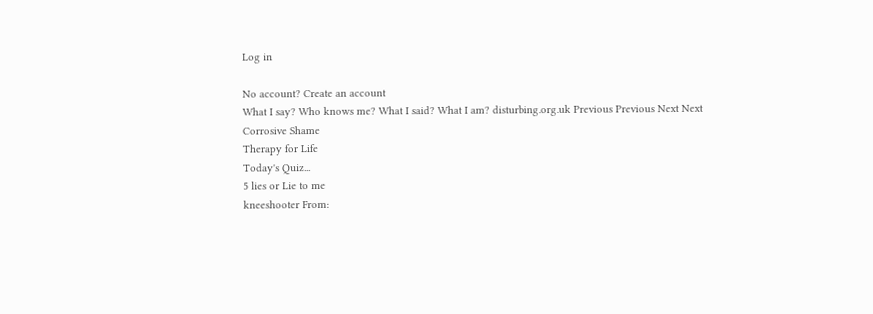Log in

No account? Create an account
What I say? Who knows me? What I said? What I am? disturbing.org.uk Previous Previous Next Next
Corrosive Shame
Therapy for Life
Today's Quiz...
5 lies or Lie to me
kneeshooter From: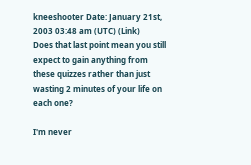kneeshooter Date: January 21st, 2003 03:48 am (UTC) (Link)
Does that last point mean you still expect to gain anything from these quizzes rather than just wasting 2 minutes of your life on each one?

I'm never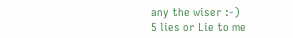any the wiser :-)
5 lies or Lie to me